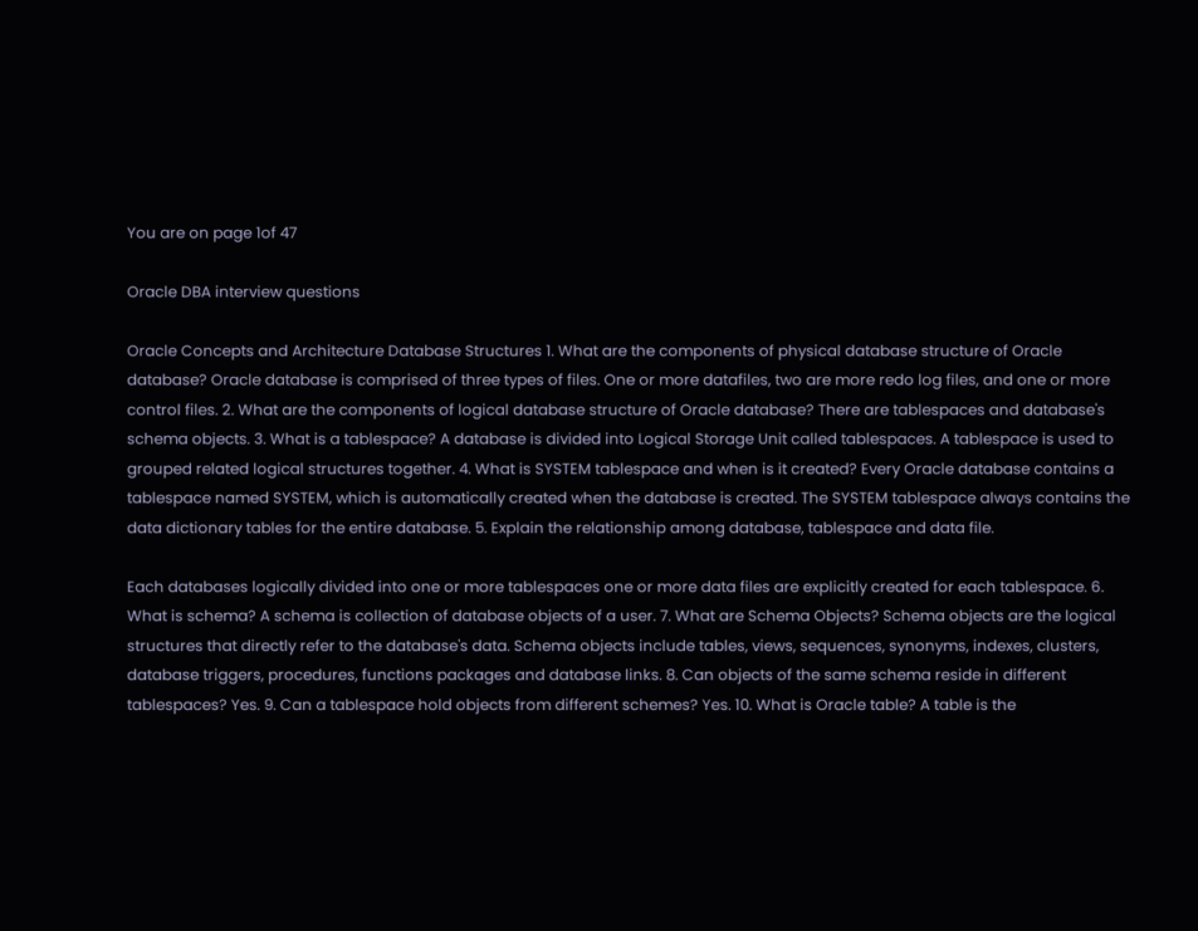You are on page 1of 47

Oracle DBA interview questions

Oracle Concepts and Architecture Database Structures 1. What are the components of physical database structure of Oracle database? Oracle database is comprised of three types of files. One or more datafiles, two are more redo log files, and one or more control files. 2. What are the components of logical database structure of Oracle database? There are tablespaces and database's schema objects. 3. What is a tablespace? A database is divided into Logical Storage Unit called tablespaces. A tablespace is used to grouped related logical structures together. 4. What is SYSTEM tablespace and when is it created? Every Oracle database contains a tablespace named SYSTEM, which is automatically created when the database is created. The SYSTEM tablespace always contains the data dictionary tables for the entire database. 5. Explain the relationship among database, tablespace and data file.

Each databases logically divided into one or more tablespaces one or more data files are explicitly created for each tablespace. 6. What is schema? A schema is collection of database objects of a user. 7. What are Schema Objects? Schema objects are the logical structures that directly refer to the database's data. Schema objects include tables, views, sequences, synonyms, indexes, clusters, database triggers, procedures, functions packages and database links. 8. Can objects of the same schema reside in different tablespaces? Yes. 9. Can a tablespace hold objects from different schemes? Yes. 10. What is Oracle table? A table is the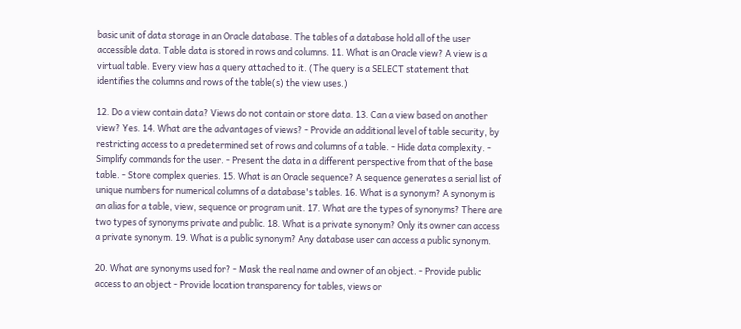basic unit of data storage in an Oracle database. The tables of a database hold all of the user accessible data. Table data is stored in rows and columns. 11. What is an Oracle view? A view is a virtual table. Every view has a query attached to it. (The query is a SELECT statement that identifies the columns and rows of the table(s) the view uses.)

12. Do a view contain data? Views do not contain or store data. 13. Can a view based on another view? Yes. 14. What are the advantages of views? - Provide an additional level of table security, by restricting access to a predetermined set of rows and columns of a table. - Hide data complexity. - Simplify commands for the user. - Present the data in a different perspective from that of the base table. - Store complex queries. 15. What is an Oracle sequence? A sequence generates a serial list of unique numbers for numerical columns of a database's tables. 16. What is a synonym? A synonym is an alias for a table, view, sequence or program unit. 17. What are the types of synonyms? There are two types of synonyms private and public. 18. What is a private synonym? Only its owner can access a private synonym. 19. What is a public synonym? Any database user can access a public synonym.

20. What are synonyms used for? - Mask the real name and owner of an object. - Provide public access to an object - Provide location transparency for tables, views or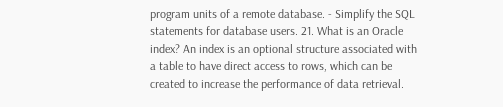program units of a remote database. - Simplify the SQL statements for database users. 21. What is an Oracle index? An index is an optional structure associated with a table to have direct access to rows, which can be created to increase the performance of data retrieval.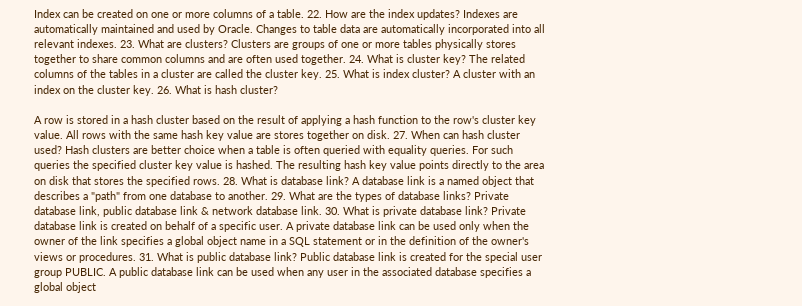Index can be created on one or more columns of a table. 22. How are the index updates? Indexes are automatically maintained and used by Oracle. Changes to table data are automatically incorporated into all relevant indexes. 23. What are clusters? Clusters are groups of one or more tables physically stores together to share common columns and are often used together. 24. What is cluster key? The related columns of the tables in a cluster are called the cluster key. 25. What is index cluster? A cluster with an index on the cluster key. 26. What is hash cluster?

A row is stored in a hash cluster based on the result of applying a hash function to the row's cluster key value. All rows with the same hash key value are stores together on disk. 27. When can hash cluster used? Hash clusters are better choice when a table is often queried with equality queries. For such queries the specified cluster key value is hashed. The resulting hash key value points directly to the area on disk that stores the specified rows. 28. What is database link? A database link is a named object that describes a "path" from one database to another. 29. What are the types of database links? Private database link, public database link & network database link. 30. What is private database link? Private database link is created on behalf of a specific user. A private database link can be used only when the owner of the link specifies a global object name in a SQL statement or in the definition of the owner's views or procedures. 31. What is public database link? Public database link is created for the special user group PUBLIC. A public database link can be used when any user in the associated database specifies a global object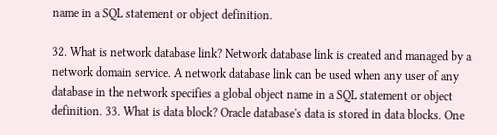name in a SQL statement or object definition.

32. What is network database link? Network database link is created and managed by a network domain service. A network database link can be used when any user of any database in the network specifies a global object name in a SQL statement or object definition. 33. What is data block? Oracle database's data is stored in data blocks. One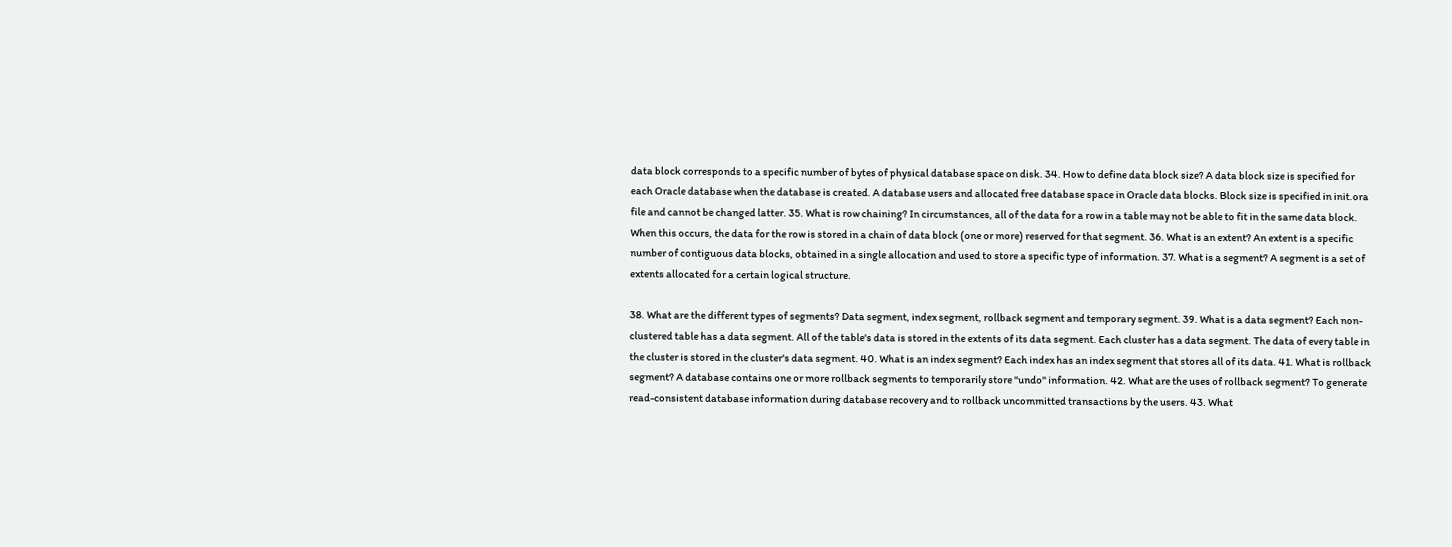data block corresponds to a specific number of bytes of physical database space on disk. 34. How to define data block size? A data block size is specified for each Oracle database when the database is created. A database users and allocated free database space in Oracle data blocks. Block size is specified in init.ora file and cannot be changed latter. 35. What is row chaining? In circumstances, all of the data for a row in a table may not be able to fit in the same data block. When this occurs, the data for the row is stored in a chain of data block (one or more) reserved for that segment. 36. What is an extent? An extent is a specific number of contiguous data blocks, obtained in a single allocation and used to store a specific type of information. 37. What is a segment? A segment is a set of extents allocated for a certain logical structure.

38. What are the different types of segments? Data segment, index segment, rollback segment and temporary segment. 39. What is a data segment? Each non-clustered table has a data segment. All of the table's data is stored in the extents of its data segment. Each cluster has a data segment. The data of every table in the cluster is stored in the cluster's data segment. 40. What is an index segment? Each index has an index segment that stores all of its data. 41. What is rollback segment? A database contains one or more rollback segments to temporarily store "undo" information. 42. What are the uses of rollback segment? To generate read-consistent database information during database recovery and to rollback uncommitted transactions by the users. 43. What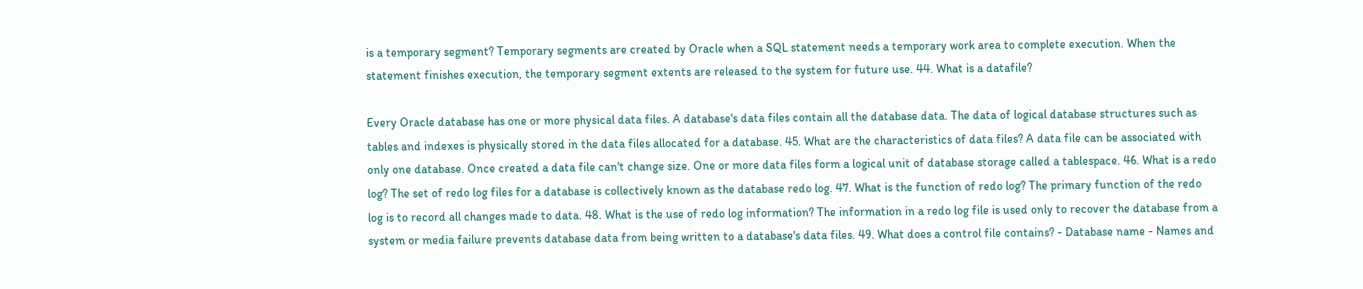is a temporary segment? Temporary segments are created by Oracle when a SQL statement needs a temporary work area to complete execution. When the statement finishes execution, the temporary segment extents are released to the system for future use. 44. What is a datafile?

Every Oracle database has one or more physical data files. A database's data files contain all the database data. The data of logical database structures such as tables and indexes is physically stored in the data files allocated for a database. 45. What are the characteristics of data files? A data file can be associated with only one database. Once created a data file can't change size. One or more data files form a logical unit of database storage called a tablespace. 46. What is a redo log? The set of redo log files for a database is collectively known as the database redo log. 47. What is the function of redo log? The primary function of the redo log is to record all changes made to data. 48. What is the use of redo log information? The information in a redo log file is used only to recover the database from a system or media failure prevents database data from being written to a database's data files. 49. What does a control file contains? - Database name - Names and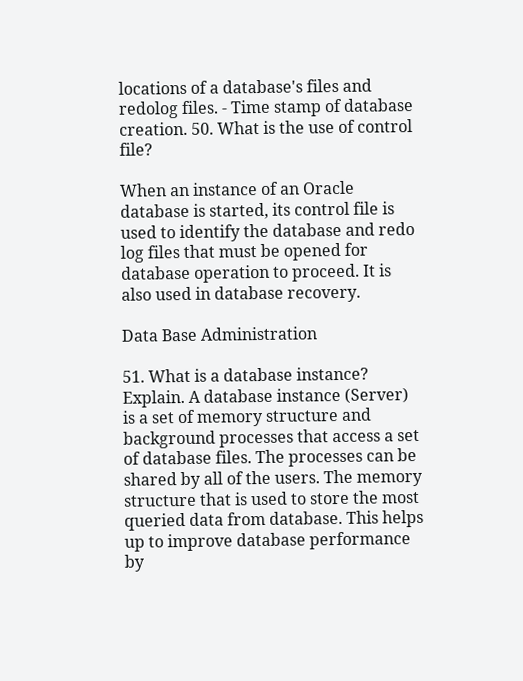locations of a database's files and redolog files. - Time stamp of database creation. 50. What is the use of control file?

When an instance of an Oracle database is started, its control file is used to identify the database and redo log files that must be opened for database operation to proceed. It is also used in database recovery.

Data Base Administration

51. What is a database instance? Explain. A database instance (Server) is a set of memory structure and background processes that access a set of database files. The processes can be shared by all of the users. The memory structure that is used to store the most queried data from database. This helps up to improve database performance by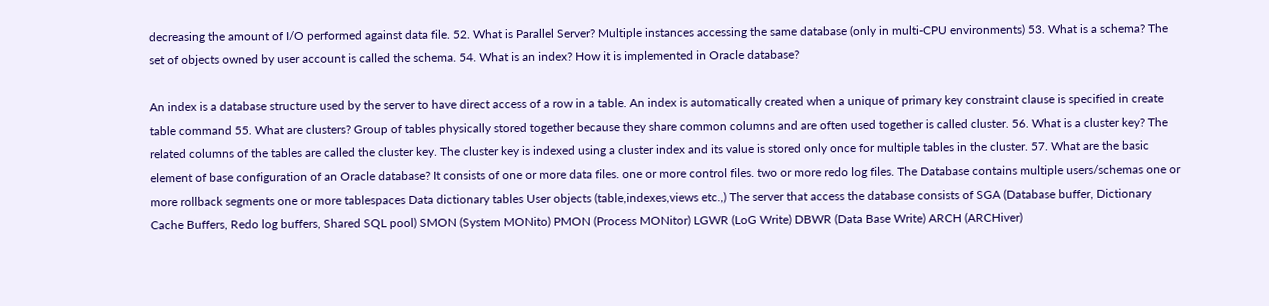decreasing the amount of I/O performed against data file. 52. What is Parallel Server? Multiple instances accessing the same database (only in multi-CPU environments) 53. What is a schema? The set of objects owned by user account is called the schema. 54. What is an index? How it is implemented in Oracle database?

An index is a database structure used by the server to have direct access of a row in a table. An index is automatically created when a unique of primary key constraint clause is specified in create table command 55. What are clusters? Group of tables physically stored together because they share common columns and are often used together is called cluster. 56. What is a cluster key? The related columns of the tables are called the cluster key. The cluster key is indexed using a cluster index and its value is stored only once for multiple tables in the cluster. 57. What are the basic element of base configuration of an Oracle database? It consists of one or more data files. one or more control files. two or more redo log files. The Database contains multiple users/schemas one or more rollback segments one or more tablespaces Data dictionary tables User objects (table,indexes,views etc.,) The server that access the database consists of SGA (Database buffer, Dictionary Cache Buffers, Redo log buffers, Shared SQL pool) SMON (System MONito) PMON (Process MONitor) LGWR (LoG Write) DBWR (Data Base Write) ARCH (ARCHiver)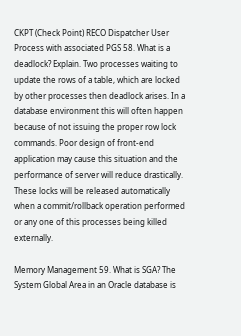CKPT (Check Point) RECO Dispatcher User Process with associated PGS 58. What is a deadlock? Explain. Two processes waiting to update the rows of a table, which are locked by other processes then deadlock arises. In a database environment this will often happen because of not issuing the proper row lock commands. Poor design of front-end application may cause this situation and the performance of server will reduce drastically. These locks will be released automatically when a commit/rollback operation performed or any one of this processes being killed externally.

Memory Management 59. What is SGA? The System Global Area in an Oracle database is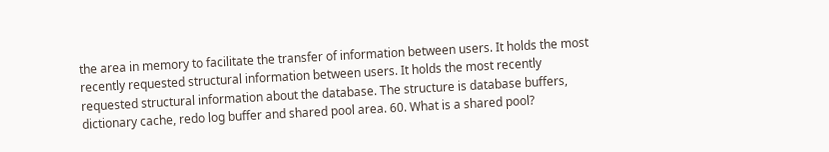the area in memory to facilitate the transfer of information between users. It holds the most recently requested structural information between users. It holds the most recently requested structural information about the database. The structure is database buffers, dictionary cache, redo log buffer and shared pool area. 60. What is a shared pool?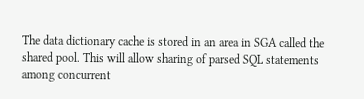The data dictionary cache is stored in an area in SGA called the shared pool. This will allow sharing of parsed SQL statements among concurrent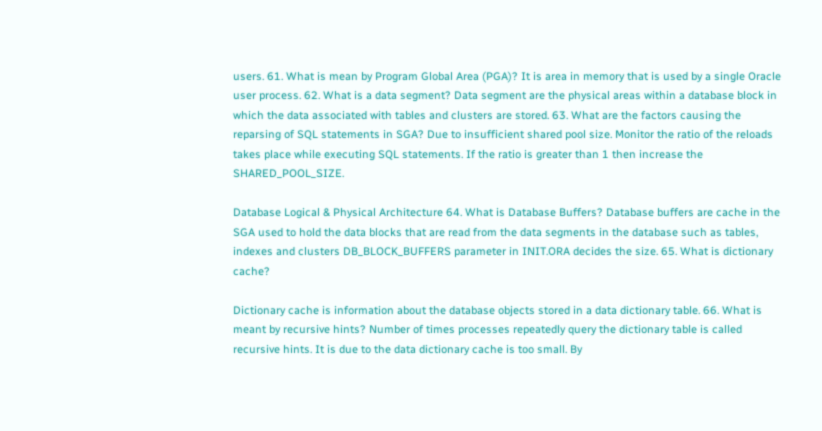users. 61. What is mean by Program Global Area (PGA)? It is area in memory that is used by a single Oracle user process. 62. What is a data segment? Data segment are the physical areas within a database block in which the data associated with tables and clusters are stored. 63. What are the factors causing the reparsing of SQL statements in SGA? Due to insufficient shared pool size. Monitor the ratio of the reloads takes place while executing SQL statements. If the ratio is greater than 1 then increase the SHARED_POOL_SIZE.

Database Logical & Physical Architecture 64. What is Database Buffers? Database buffers are cache in the SGA used to hold the data blocks that are read from the data segments in the database such as tables, indexes and clusters DB_BLOCK_BUFFERS parameter in INIT.ORA decides the size. 65. What is dictionary cache?

Dictionary cache is information about the database objects stored in a data dictionary table. 66. What is meant by recursive hints? Number of times processes repeatedly query the dictionary table is called recursive hints. It is due to the data dictionary cache is too small. By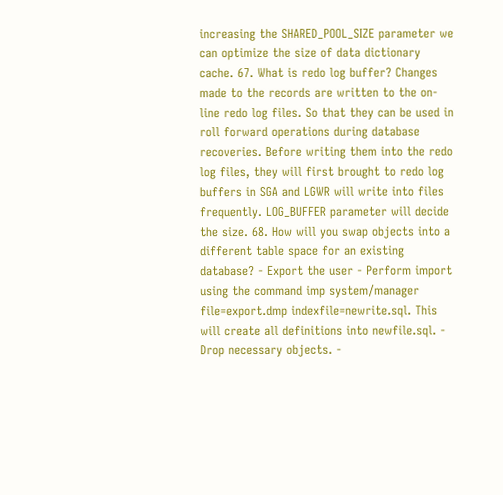increasing the SHARED_POOL_SIZE parameter we can optimize the size of data dictionary cache. 67. What is redo log buffer? Changes made to the records are written to the on-line redo log files. So that they can be used in roll forward operations during database recoveries. Before writing them into the redo log files, they will first brought to redo log buffers in SGA and LGWR will write into files frequently. LOG_BUFFER parameter will decide the size. 68. How will you swap objects into a different table space for an existing database? - Export the user - Perform import using the command imp system/manager file=export.dmp indexfile=newrite.sql. This will create all definitions into newfile.sql. - Drop necessary objects. -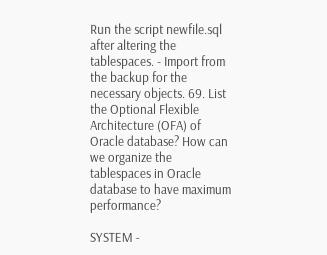Run the script newfile.sql after altering the tablespaces. - Import from the backup for the necessary objects. 69. List the Optional Flexible Architecture (OFA) of Oracle database? How can we organize the tablespaces in Oracle database to have maximum performance?

SYSTEM -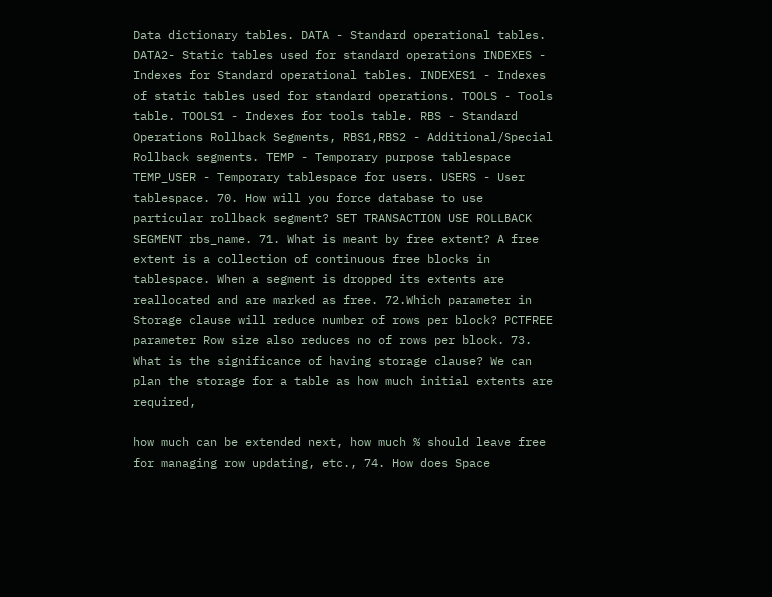Data dictionary tables. DATA - Standard operational tables. DATA2- Static tables used for standard operations INDEXES - Indexes for Standard operational tables. INDEXES1 - Indexes of static tables used for standard operations. TOOLS - Tools table. TOOLS1 - Indexes for tools table. RBS - Standard Operations Rollback Segments, RBS1,RBS2 - Additional/Special Rollback segments. TEMP - Temporary purpose tablespace TEMP_USER - Temporary tablespace for users. USERS - User tablespace. 70. How will you force database to use particular rollback segment? SET TRANSACTION USE ROLLBACK SEGMENT rbs_name. 71. What is meant by free extent? A free extent is a collection of continuous free blocks in tablespace. When a segment is dropped its extents are reallocated and are marked as free. 72.Which parameter in Storage clause will reduce number of rows per block? PCTFREE parameter Row size also reduces no of rows per block. 73. What is the significance of having storage clause? We can plan the storage for a table as how much initial extents are required,

how much can be extended next, how much % should leave free for managing row updating, etc., 74. How does Space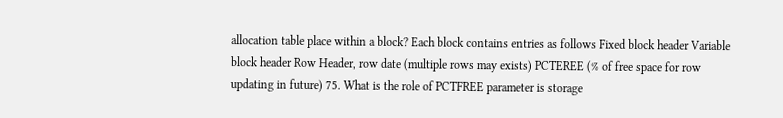allocation table place within a block? Each block contains entries as follows Fixed block header Variable block header Row Header, row date (multiple rows may exists) PCTEREE (% of free space for row updating in future) 75. What is the role of PCTFREE parameter is storage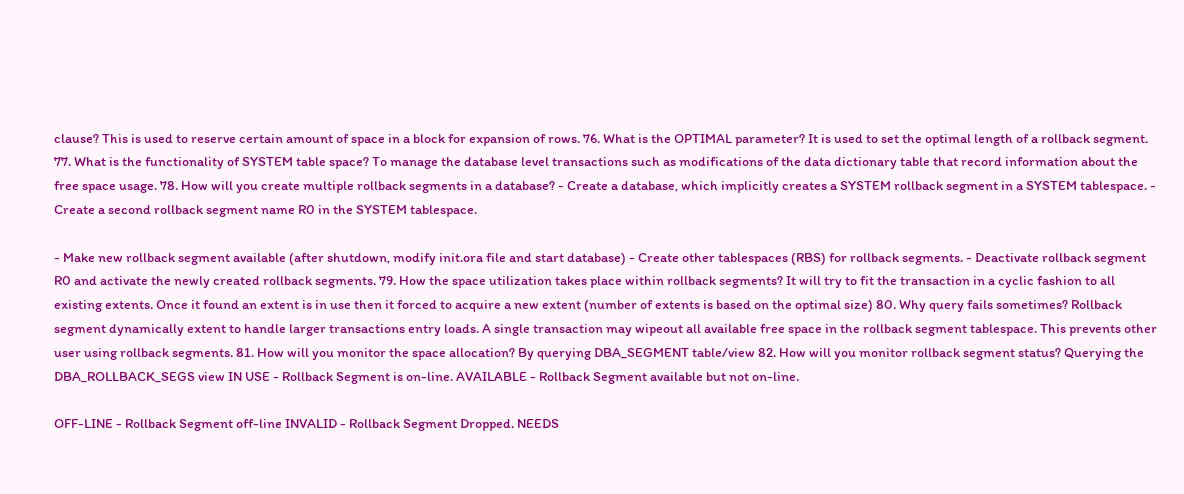clause? This is used to reserve certain amount of space in a block for expansion of rows. 76. What is the OPTIMAL parameter? It is used to set the optimal length of a rollback segment. 77. What is the functionality of SYSTEM table space? To manage the database level transactions such as modifications of the data dictionary table that record information about the free space usage. 78. How will you create multiple rollback segments in a database? - Create a database, which implicitly creates a SYSTEM rollback segment in a SYSTEM tablespace. - Create a second rollback segment name R0 in the SYSTEM tablespace.

- Make new rollback segment available (after shutdown, modify init.ora file and start database) - Create other tablespaces (RBS) for rollback segments. - Deactivate rollback segment R0 and activate the newly created rollback segments. 79. How the space utilization takes place within rollback segments? It will try to fit the transaction in a cyclic fashion to all existing extents. Once it found an extent is in use then it forced to acquire a new extent (number of extents is based on the optimal size) 80. Why query fails sometimes? Rollback segment dynamically extent to handle larger transactions entry loads. A single transaction may wipeout all available free space in the rollback segment tablespace. This prevents other user using rollback segments. 81. How will you monitor the space allocation? By querying DBA_SEGMENT table/view 82. How will you monitor rollback segment status? Querying the DBA_ROLLBACK_SEGS view IN USE - Rollback Segment is on-line. AVAILABLE - Rollback Segment available but not on-line.

OFF-LINE - Rollback Segment off-line INVALID - Rollback Segment Dropped. NEEDS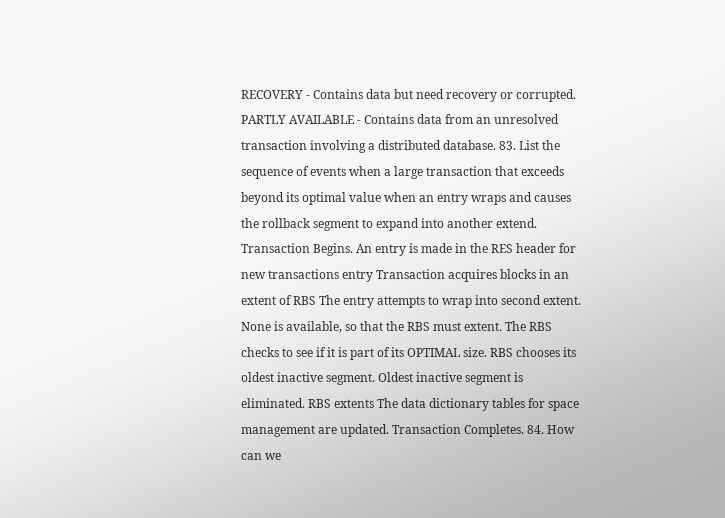RECOVERY - Contains data but need recovery or corrupted. PARTLY AVAILABLE - Contains data from an unresolved transaction involving a distributed database. 83. List the sequence of events when a large transaction that exceeds beyond its optimal value when an entry wraps and causes the rollback segment to expand into another extend. Transaction Begins. An entry is made in the RES header for new transactions entry Transaction acquires blocks in an extent of RBS The entry attempts to wrap into second extent. None is available, so that the RBS must extent. The RBS checks to see if it is part of its OPTIMAL size. RBS chooses its oldest inactive segment. Oldest inactive segment is eliminated. RBS extents The data dictionary tables for space management are updated. Transaction Completes. 84. How can we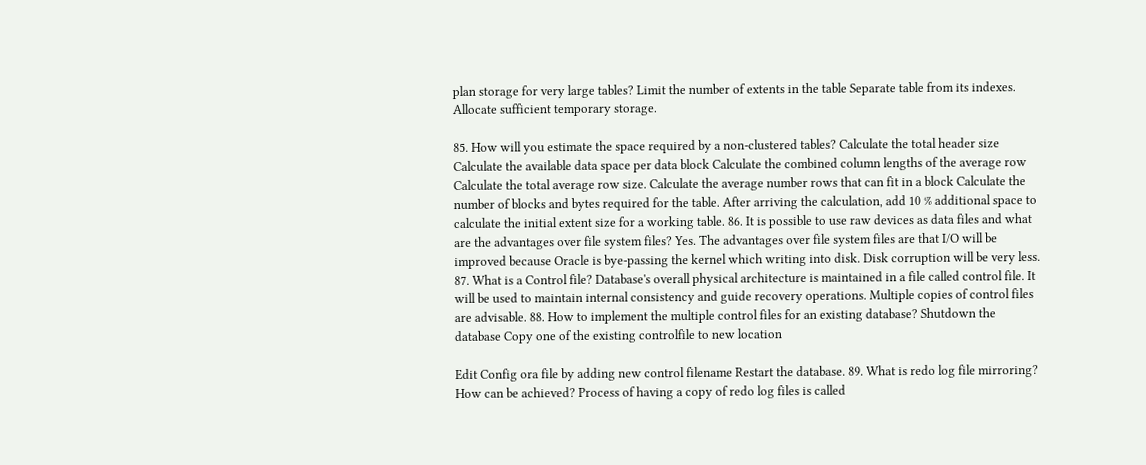plan storage for very large tables? Limit the number of extents in the table Separate table from its indexes. Allocate sufficient temporary storage.

85. How will you estimate the space required by a non-clustered tables? Calculate the total header size Calculate the available data space per data block Calculate the combined column lengths of the average row Calculate the total average row size. Calculate the average number rows that can fit in a block Calculate the number of blocks and bytes required for the table. After arriving the calculation, add 10 % additional space to calculate the initial extent size for a working table. 86. It is possible to use raw devices as data files and what are the advantages over file system files? Yes. The advantages over file system files are that I/O will be improved because Oracle is bye-passing the kernel which writing into disk. Disk corruption will be very less. 87. What is a Control file? Database's overall physical architecture is maintained in a file called control file. It will be used to maintain internal consistency and guide recovery operations. Multiple copies of control files are advisable. 88. How to implement the multiple control files for an existing database? Shutdown the database Copy one of the existing controlfile to new location

Edit Config ora file by adding new control filename Restart the database. 89. What is redo log file mirroring? How can be achieved? Process of having a copy of redo log files is called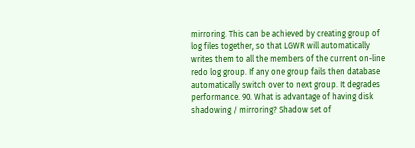mirroring. This can be achieved by creating group of log files together, so that LGWR will automatically writes them to all the members of the current on-line redo log group. If any one group fails then database automatically switch over to next group. It degrades performance. 90. What is advantage of having disk shadowing / mirroring? Shadow set of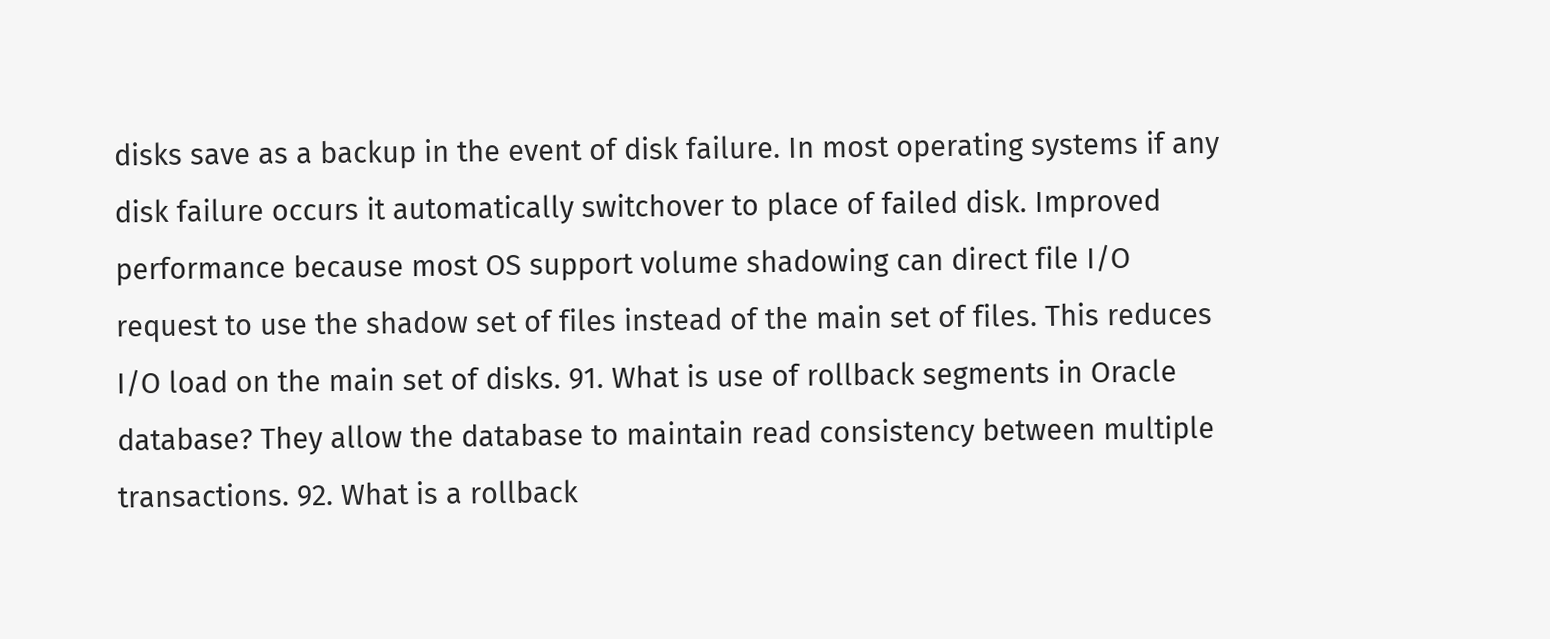disks save as a backup in the event of disk failure. In most operating systems if any disk failure occurs it automatically switchover to place of failed disk. Improved performance because most OS support volume shadowing can direct file I/O request to use the shadow set of files instead of the main set of files. This reduces I/O load on the main set of disks. 91. What is use of rollback segments in Oracle database? They allow the database to maintain read consistency between multiple transactions. 92. What is a rollback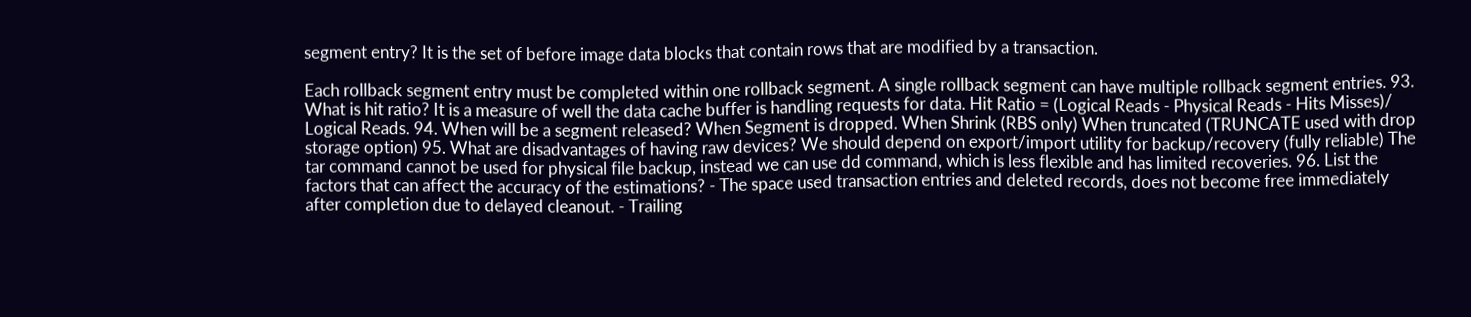segment entry? It is the set of before image data blocks that contain rows that are modified by a transaction.

Each rollback segment entry must be completed within one rollback segment. A single rollback segment can have multiple rollback segment entries. 93. What is hit ratio? It is a measure of well the data cache buffer is handling requests for data. Hit Ratio = (Logical Reads - Physical Reads - Hits Misses)/ Logical Reads. 94. When will be a segment released? When Segment is dropped. When Shrink (RBS only) When truncated (TRUNCATE used with drop storage option) 95. What are disadvantages of having raw devices? We should depend on export/import utility for backup/recovery (fully reliable) The tar command cannot be used for physical file backup, instead we can use dd command, which is less flexible and has limited recoveries. 96. List the factors that can affect the accuracy of the estimations? - The space used transaction entries and deleted records, does not become free immediately after completion due to delayed cleanout. - Trailing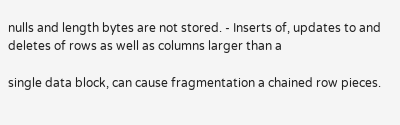nulls and length bytes are not stored. - Inserts of, updates to and deletes of rows as well as columns larger than a

single data block, can cause fragmentation a chained row pieces.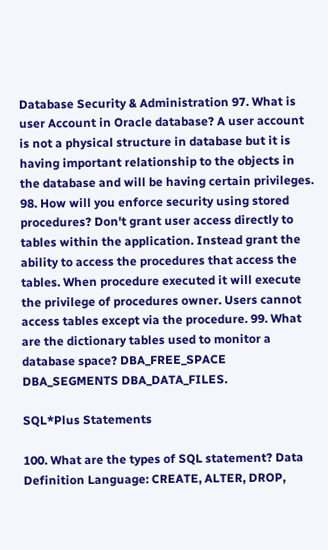Database Security & Administration 97. What is user Account in Oracle database? A user account is not a physical structure in database but it is having important relationship to the objects in the database and will be having certain privileges. 98. How will you enforce security using stored procedures? Don't grant user access directly to tables within the application. Instead grant the ability to access the procedures that access the tables. When procedure executed it will execute the privilege of procedures owner. Users cannot access tables except via the procedure. 99. What are the dictionary tables used to monitor a database space? DBA_FREE_SPACE DBA_SEGMENTS DBA_DATA_FILES.

SQL*Plus Statements

100. What are the types of SQL statement? Data Definition Language: CREATE, ALTER, DROP,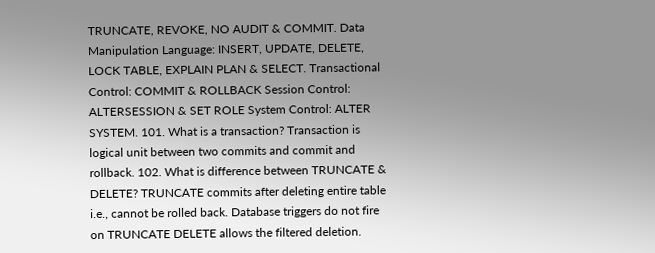TRUNCATE, REVOKE, NO AUDIT & COMMIT. Data Manipulation Language: INSERT, UPDATE, DELETE, LOCK TABLE, EXPLAIN PLAN & SELECT. Transactional Control: COMMIT & ROLLBACK Session Control: ALTERSESSION & SET ROLE System Control: ALTER SYSTEM. 101. What is a transaction? Transaction is logical unit between two commits and commit and rollback. 102. What is difference between TRUNCATE & DELETE? TRUNCATE commits after deleting entire table i.e., cannot be rolled back. Database triggers do not fire on TRUNCATE DELETE allows the filtered deletion.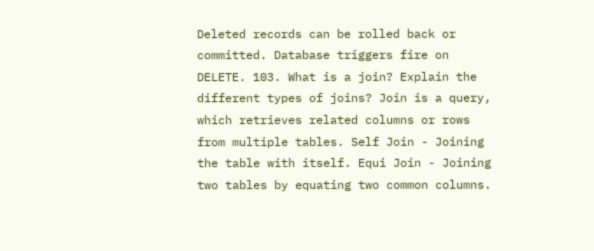Deleted records can be rolled back or committed. Database triggers fire on DELETE. 103. What is a join? Explain the different types of joins? Join is a query, which retrieves related columns or rows from multiple tables. Self Join - Joining the table with itself. Equi Join - Joining two tables by equating two common columns.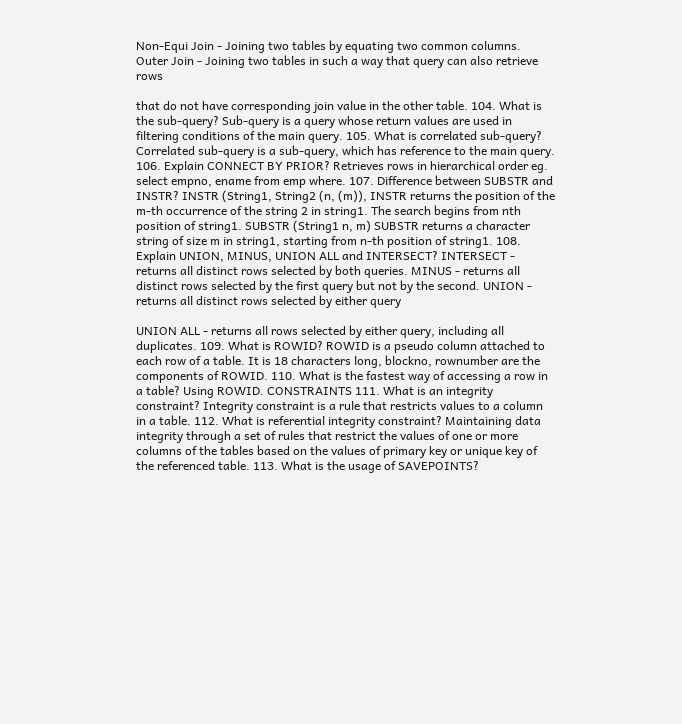Non-Equi Join - Joining two tables by equating two common columns. Outer Join - Joining two tables in such a way that query can also retrieve rows

that do not have corresponding join value in the other table. 104. What is the sub-query? Sub-query is a query whose return values are used in filtering conditions of the main query. 105. What is correlated sub-query? Correlated sub-query is a sub-query, which has reference to the main query. 106. Explain CONNECT BY PRIOR? Retrieves rows in hierarchical order eg. select empno, ename from emp where. 107. Difference between SUBSTR and INSTR? INSTR (String1, String2 (n, (m)), INSTR returns the position of the m-th occurrence of the string 2 in string1. The search begins from nth position of string1. SUBSTR (String1 n, m) SUBSTR returns a character string of size m in string1, starting from n-th position of string1. 108. Explain UNION, MINUS, UNION ALL and INTERSECT? INTERSECT - returns all distinct rows selected by both queries. MINUS - returns all distinct rows selected by the first query but not by the second. UNION - returns all distinct rows selected by either query

UNION ALL - returns all rows selected by either query, including all duplicates. 109. What is ROWID? ROWID is a pseudo column attached to each row of a table. It is 18 characters long, blockno, rownumber are the components of ROWID. 110. What is the fastest way of accessing a row in a table? Using ROWID. CONSTRAINTS 111. What is an integrity constraint? Integrity constraint is a rule that restricts values to a column in a table. 112. What is referential integrity constraint? Maintaining data integrity through a set of rules that restrict the values of one or more columns of the tables based on the values of primary key or unique key of the referenced table. 113. What is the usage of SAVEPOINTS?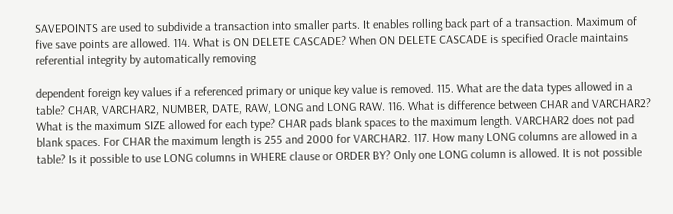SAVEPOINTS are used to subdivide a transaction into smaller parts. It enables rolling back part of a transaction. Maximum of five save points are allowed. 114. What is ON DELETE CASCADE? When ON DELETE CASCADE is specified Oracle maintains referential integrity by automatically removing

dependent foreign key values if a referenced primary or unique key value is removed. 115. What are the data types allowed in a table? CHAR, VARCHAR2, NUMBER, DATE, RAW, LONG and LONG RAW. 116. What is difference between CHAR and VARCHAR2? What is the maximum SIZE allowed for each type? CHAR pads blank spaces to the maximum length. VARCHAR2 does not pad blank spaces. For CHAR the maximum length is 255 and 2000 for VARCHAR2. 117. How many LONG columns are allowed in a table? Is it possible to use LONG columns in WHERE clause or ORDER BY? Only one LONG column is allowed. It is not possible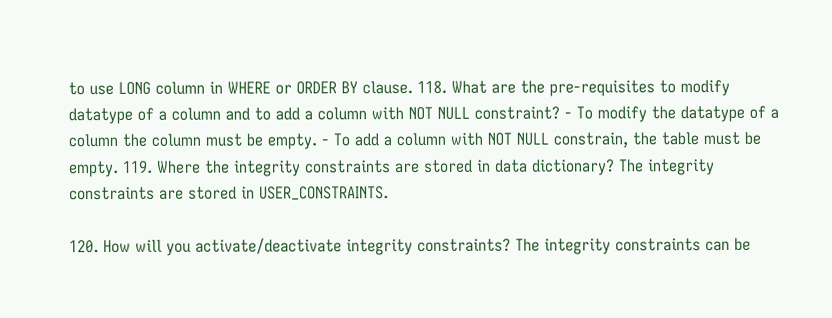to use LONG column in WHERE or ORDER BY clause. 118. What are the pre-requisites to modify datatype of a column and to add a column with NOT NULL constraint? - To modify the datatype of a column the column must be empty. - To add a column with NOT NULL constrain, the table must be empty. 119. Where the integrity constraints are stored in data dictionary? The integrity constraints are stored in USER_CONSTRAINTS.

120. How will you activate/deactivate integrity constraints? The integrity constraints can be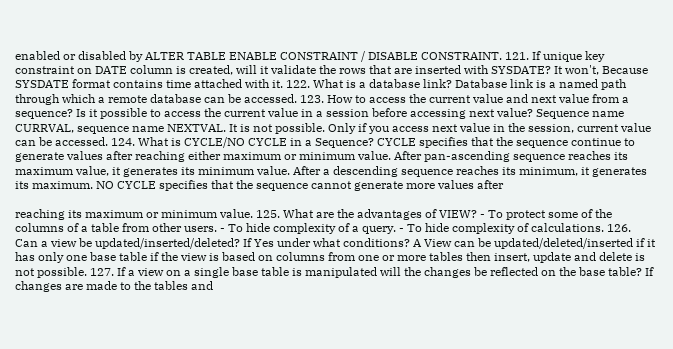enabled or disabled by ALTER TABLE ENABLE CONSTRAINT / DISABLE CONSTRAINT. 121. If unique key constraint on DATE column is created, will it validate the rows that are inserted with SYSDATE? It won't, Because SYSDATE format contains time attached with it. 122. What is a database link? Database link is a named path through which a remote database can be accessed. 123. How to access the current value and next value from a sequence? Is it possible to access the current value in a session before accessing next value? Sequence name CURRVAL, sequence name NEXTVAL. It is not possible. Only if you access next value in the session, current value can be accessed. 124. What is CYCLE/NO CYCLE in a Sequence? CYCLE specifies that the sequence continue to generate values after reaching either maximum or minimum value. After pan-ascending sequence reaches its maximum value, it generates its minimum value. After a descending sequence reaches its minimum, it generates its maximum. NO CYCLE specifies that the sequence cannot generate more values after

reaching its maximum or minimum value. 125. What are the advantages of VIEW? - To protect some of the columns of a table from other users. - To hide complexity of a query. - To hide complexity of calculations. 126. Can a view be updated/inserted/deleted? If Yes under what conditions? A View can be updated/deleted/inserted if it has only one base table if the view is based on columns from one or more tables then insert, update and delete is not possible. 127. If a view on a single base table is manipulated will the changes be reflected on the base table? If changes are made to the tables and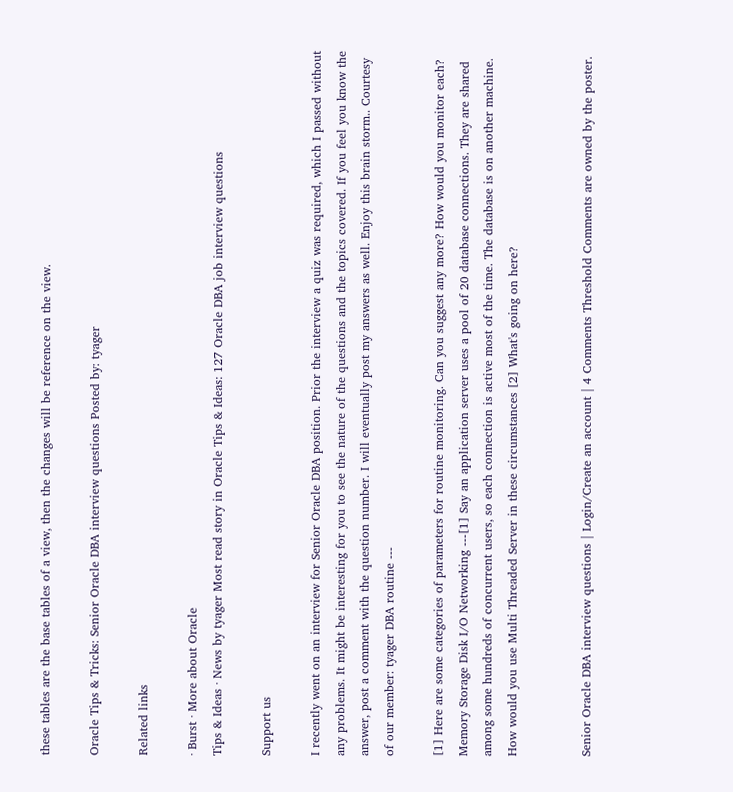these tables are the base tables of a view, then the changes will be reference on the view.

Oracle Tips & Tricks: Senior Oracle DBA interview questions Posted by: tyager

Related links

· Burst · More about Oracle
Tips & Ideas · News by tyager Most read story in Oracle Tips & Ideas: 127 Oracle DBA job interview questions

Support us

I recently went on an interview for Senior Oracle DBA position. Prior the interview a quiz was required, which I passed without any problems. It might be interesting for you to see the nature of the questions and the topics covered. If you feel you know the answer, post a comment with the question number. I will eventually post my answers as well. Enjoy this brain storm.. Courtesy of our member: tyager DBA routine ---

[1] Here are some categories of parameters for routine monitoring. Can you suggest any more? How would you monitor each? Memory Storage Disk I/O Networking ---[1] Say an application server uses a pool of 20 database connections. They are shared among some hundreds of concurrent users, so each connection is active most of the time. The database is on another machine. How would you use Multi Threaded Server in these circumstances [2] What's going on here?


Senior Oracle DBA interview questions | Login/Create an account | 4 Comments Threshold Comments are owned by the poster.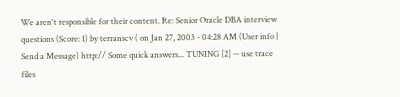We aren't responsible for their content. Re: Senior Oracle DBA interview questions (Score: 1) by terranscv ( on Jan 27, 2003 - 04:28 AM (User info | Send a Message) http:// Some quick answers... TUNING [2] -- use trace files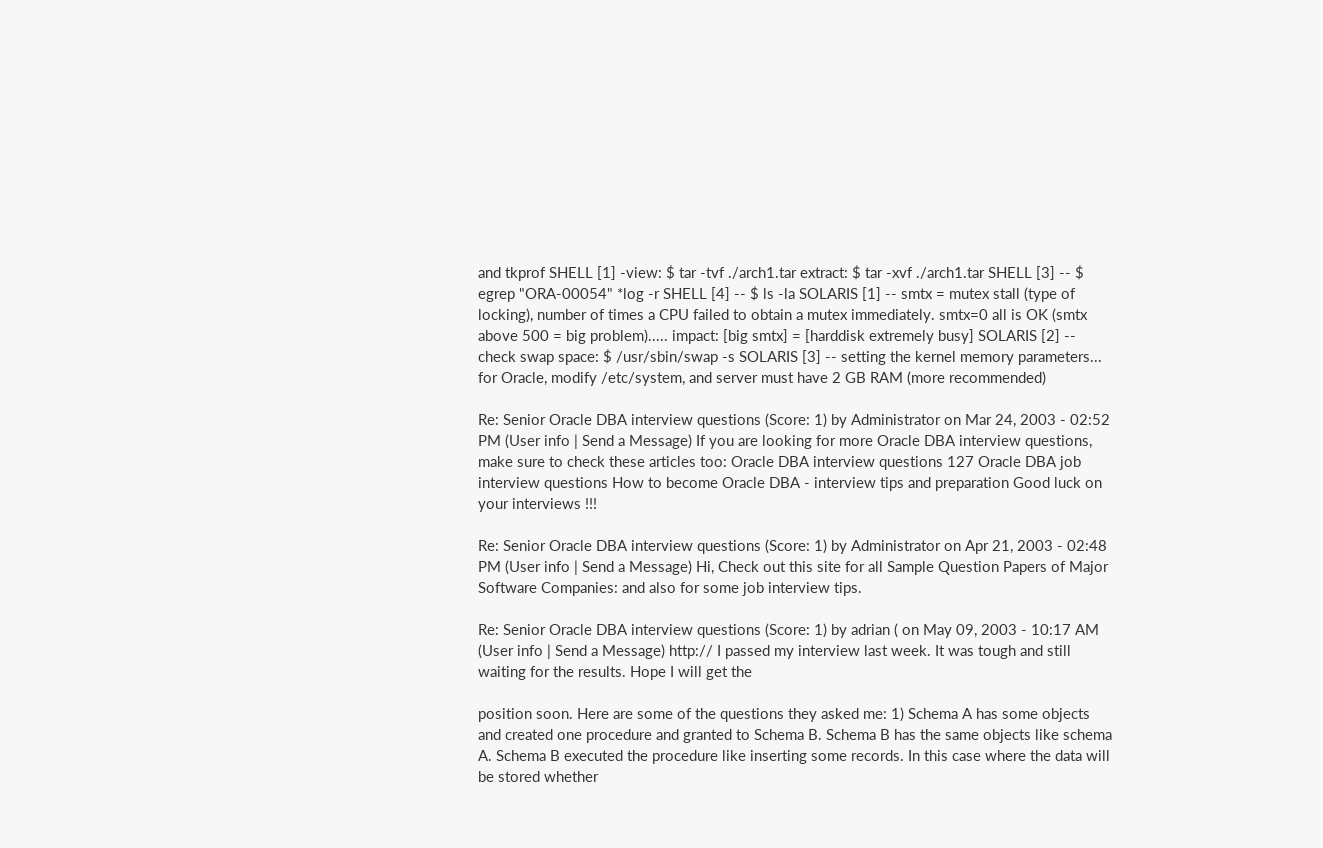and tkprof SHELL [1] -view: $ tar -tvf ./arch1.tar extract: $ tar -xvf ./arch1.tar SHELL [3] -- $ egrep "ORA-00054" *log -r SHELL [4] -- $ ls -la SOLARIS [1] -- smtx = mutex stall (type of locking), number of times a CPU failed to obtain a mutex immediately. smtx=0 all is OK (smtx above 500 = big problem)..... impact: [big smtx] = [harddisk extremely busy] SOLARIS [2] -- check swap space: $ /usr/sbin/swap -s SOLARIS [3] -- setting the kernel memory parameters... for Oracle, modify /etc/system, and server must have 2 GB RAM (more recommended)

Re: Senior Oracle DBA interview questions (Score: 1) by Administrator on Mar 24, 2003 - 02:52 PM (User info | Send a Message) If you are looking for more Oracle DBA interview questions, make sure to check these articles too: Oracle DBA interview questions 127 Oracle DBA job interview questions How to become Oracle DBA - interview tips and preparation Good luck on your interviews !!!

Re: Senior Oracle DBA interview questions (Score: 1) by Administrator on Apr 21, 2003 - 02:48 PM (User info | Send a Message) Hi, Check out this site for all Sample Question Papers of Major Software Companies: and also for some job interview tips.

Re: Senior Oracle DBA interview questions (Score: 1) by adrian ( on May 09, 2003 - 10:17 AM (User info | Send a Message) http:// I passed my interview last week. It was tough and still waiting for the results. Hope I will get the

position soon. Here are some of the questions they asked me: 1) Schema A has some objects and created one procedure and granted to Schema B. Schema B has the same objects like schema A. Schema B executed the procedure like inserting some records. In this case where the data will be stored whether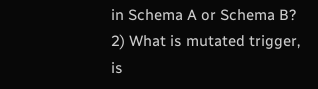in Schema A or Schema B? 2) What is mutated trigger, is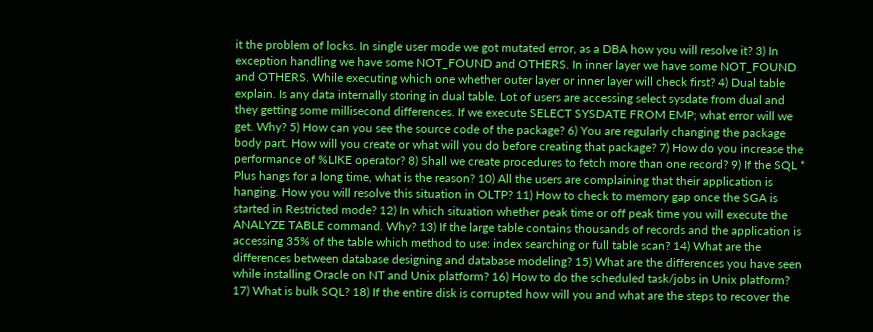it the problem of locks. In single user mode we got mutated error, as a DBA how you will resolve it? 3) In exception handling we have some NOT_FOUND and OTHERS. In inner layer we have some NOT_FOUND and OTHERS. While executing which one whether outer layer or inner layer will check first? 4) Dual table explain. Is any data internally storing in dual table. Lot of users are accessing select sysdate from dual and they getting some millisecond differences. If we execute SELECT SYSDATE FROM EMP; what error will we get. Why? 5) How can you see the source code of the package? 6) You are regularly changing the package body part. How will you create or what will you do before creating that package? 7) How do you increase the performance of %LIKE operator? 8) Shall we create procedures to fetch more than one record? 9) If the SQL * Plus hangs for a long time, what is the reason? 10) All the users are complaining that their application is hanging. How you will resolve this situation in OLTP? 11) How to check to memory gap once the SGA is started in Restricted mode? 12) In which situation whether peak time or off peak time you will execute the ANALYZE TABLE command. Why? 13) If the large table contains thousands of records and the application is accessing 35% of the table which method to use: index searching or full table scan? 14) What are the differences between database designing and database modeling? 15) What are the differences you have seen while installing Oracle on NT and Unix platform? 16) How to do the scheduled task/jobs in Unix platform? 17) What is bulk SQL? 18) If the entire disk is corrupted how will you and what are the steps to recover the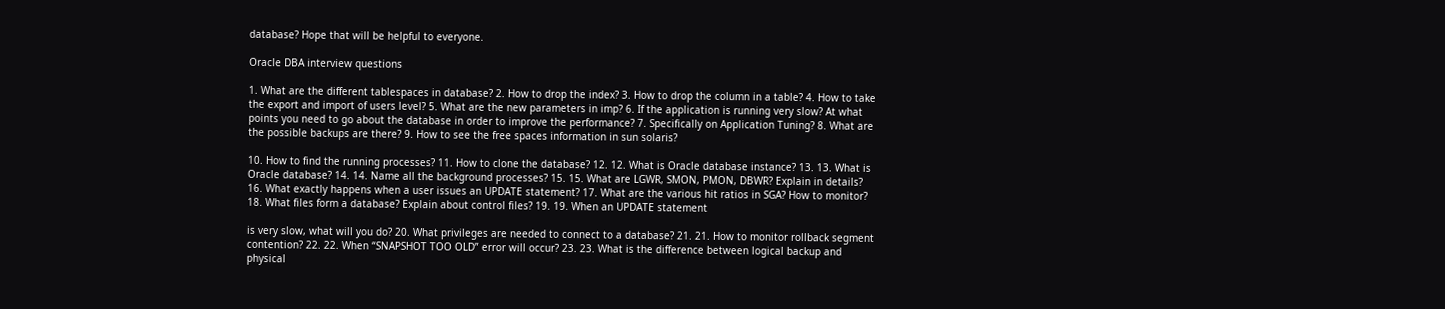database? Hope that will be helpful to everyone.

Oracle DBA interview questions

1. What are the different tablespaces in database? 2. How to drop the index? 3. How to drop the column in a table? 4. How to take the export and import of users level? 5. What are the new parameters in imp? 6. If the application is running very slow? At what points you need to go about the database in order to improve the performance? 7. Specifically on Application Tuning? 8. What are the possible backups are there? 9. How to see the free spaces information in sun solaris?

10. How to find the running processes? 11. How to clone the database? 12. 12. What is Oracle database instance? 13. 13. What is Oracle database? 14. 14. Name all the background processes? 15. 15. What are LGWR, SMON, PMON, DBWR? Explain in details? 16. What exactly happens when a user issues an UPDATE statement? 17. What are the various hit ratios in SGA? How to monitor? 18. What files form a database? Explain about control files? 19. 19. When an UPDATE statement

is very slow, what will you do? 20. What privileges are needed to connect to a database? 21. 21. How to monitor rollback segment contention? 22. 22. When “SNAPSHOT TOO OLD” error will occur? 23. 23. What is the difference between logical backup and physical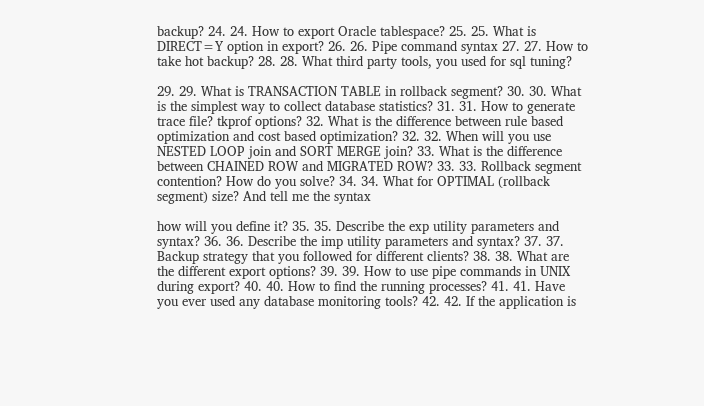backup? 24. 24. How to export Oracle tablespace? 25. 25. What is DIRECT=Y option in export? 26. 26. Pipe command syntax 27. 27. How to take hot backup? 28. 28. What third party tools, you used for sql tuning?

29. 29. What is TRANSACTION TABLE in rollback segment? 30. 30. What is the simplest way to collect database statistics? 31. 31. How to generate trace file? tkprof options? 32. What is the difference between rule based optimization and cost based optimization? 32. 32. When will you use NESTED LOOP join and SORT MERGE join? 33. What is the difference between CHAINED ROW and MIGRATED ROW? 33. 33. Rollback segment contention? How do you solve? 34. 34. What for OPTIMAL (rollback segment) size? And tell me the syntax

how will you define it? 35. 35. Describe the exp utility parameters and syntax? 36. 36. Describe the imp utility parameters and syntax? 37. 37. Backup strategy that you followed for different clients? 38. 38. What are the different export options? 39. 39. How to use pipe commands in UNIX during export? 40. 40. How to find the running processes? 41. 41. Have you ever used any database monitoring tools? 42. 42. If the application is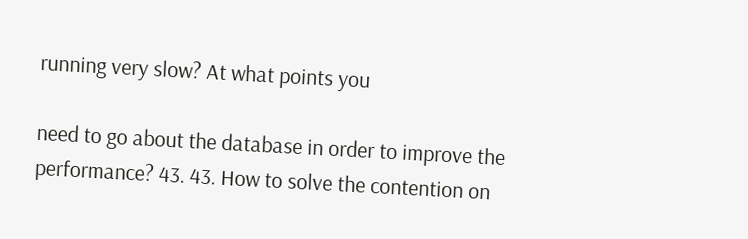running very slow? At what points you

need to go about the database in order to improve the performance? 43. 43. How to solve the contention on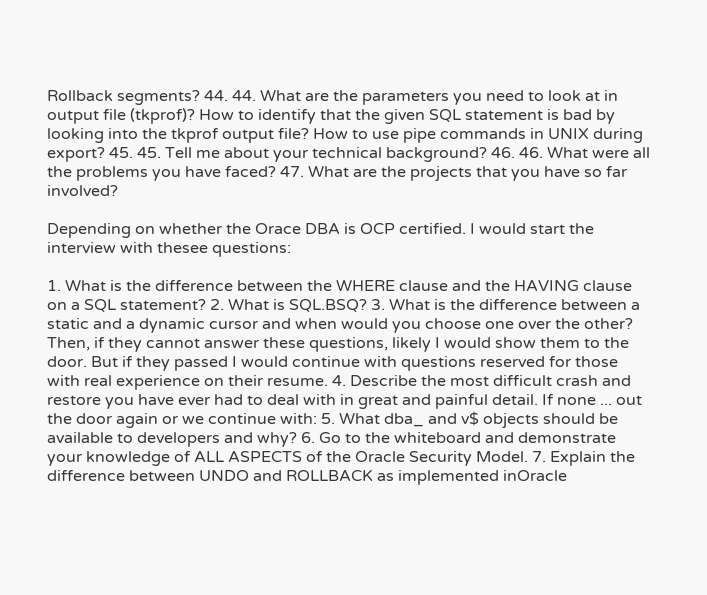Rollback segments? 44. 44. What are the parameters you need to look at in output file (tkprof)? How to identify that the given SQL statement is bad by looking into the tkprof output file? How to use pipe commands in UNIX during export? 45. 45. Tell me about your technical background? 46. 46. What were all the problems you have faced? 47. What are the projects that you have so far involved?

Depending on whether the Orace DBA is OCP certified. I would start the interview with thesee questions:

1. What is the difference between the WHERE clause and the HAVING clause on a SQL statement? 2. What is SQL.BSQ? 3. What is the difference between a static and a dynamic cursor and when would you choose one over the other? Then, if they cannot answer these questions, likely I would show them to the door. But if they passed I would continue with questions reserved for those with real experience on their resume. 4. Describe the most difficult crash and restore you have ever had to deal with in great and painful detail. If none ... out the door again or we continue with: 5. What dba_ and v$ objects should be available to developers and why? 6. Go to the whiteboard and demonstrate your knowledge of ALL ASPECTS of the Oracle Security Model. 7. Explain the difference between UNDO and ROLLBACK as implemented inOracle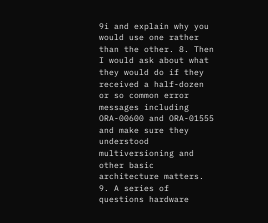9i and explain why you would use one rather than the other. 8. Then I would ask about what they would do if they received a half-dozen or so common error messages including ORA-00600 and ORA-01555 and make sure they understood multiversioning and other basic architecture matters. 9. A series of questions hardware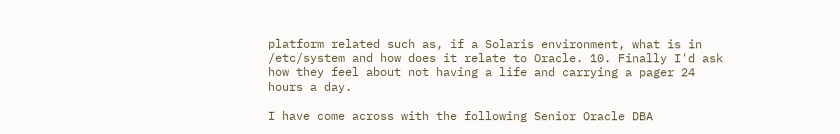platform related such as, if a Solaris environment, what is in /etc/system and how does it relate to Oracle. 10. Finally I'd ask how they feel about not having a life and carrying a pager 24 hours a day.

I have come across with the following Senior Oracle DBA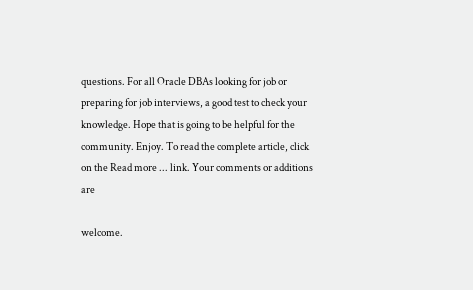questions. For all Oracle DBAs looking for job or preparing for job interviews, a good test to check your knowledge. Hope that is going to be helpful for the community. Enjoy. To read the complete article, click on the Read more ... link. Your comments or additions are

welcome.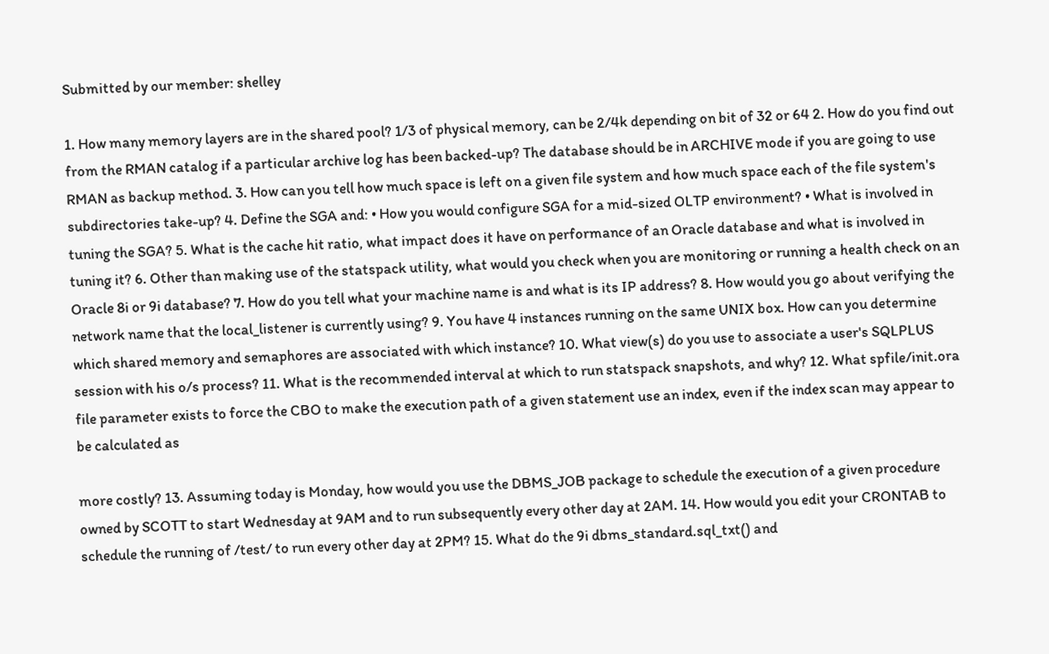Submitted by our member: shelley

1. How many memory layers are in the shared pool? 1/3 of physical memory, can be 2/4k depending on bit of 32 or 64 2. How do you find out from the RMAN catalog if a particular archive log has been backed-up? The database should be in ARCHIVE mode if you are going to use RMAN as backup method. 3. How can you tell how much space is left on a given file system and how much space each of the file system's subdirectories take-up? 4. Define the SGA and: • How you would configure SGA for a mid-sized OLTP environment? • What is involved in tuning the SGA? 5. What is the cache hit ratio, what impact does it have on performance of an Oracle database and what is involved in tuning it? 6. Other than making use of the statspack utility, what would you check when you are monitoring or running a health check on an Oracle 8i or 9i database? 7. How do you tell what your machine name is and what is its IP address? 8. How would you go about verifying the network name that the local_listener is currently using? 9. You have 4 instances running on the same UNIX box. How can you determine which shared memory and semaphores are associated with which instance? 10. What view(s) do you use to associate a user's SQLPLUS session with his o/s process? 11. What is the recommended interval at which to run statspack snapshots, and why? 12. What spfile/init.ora file parameter exists to force the CBO to make the execution path of a given statement use an index, even if the index scan may appear to be calculated as

more costly? 13. Assuming today is Monday, how would you use the DBMS_JOB package to schedule the execution of a given procedure owned by SCOTT to start Wednesday at 9AM and to run subsequently every other day at 2AM. 14. How would you edit your CRONTAB to schedule the running of /test/ to run every other day at 2PM? 15. What do the 9i dbms_standard.sql_txt() and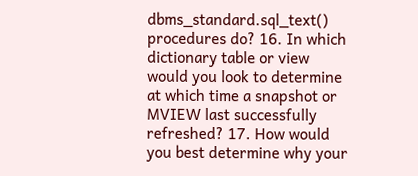dbms_standard.sql_text() procedures do? 16. In which dictionary table or view would you look to determine at which time a snapshot or MVIEW last successfully refreshed? 17. How would you best determine why your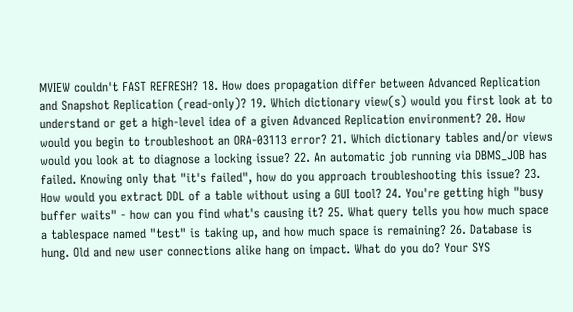MVIEW couldn't FAST REFRESH? 18. How does propagation differ between Advanced Replication and Snapshot Replication (read-only)? 19. Which dictionary view(s) would you first look at to understand or get a high-level idea of a given Advanced Replication environment? 20. How would you begin to troubleshoot an ORA-03113 error? 21. Which dictionary tables and/or views would you look at to diagnose a locking issue? 22. An automatic job running via DBMS_JOB has failed. Knowing only that "it's failed", how do you approach troubleshooting this issue? 23. How would you extract DDL of a table without using a GUI tool? 24. You're getting high "busy buffer waits" - how can you find what's causing it? 25. What query tells you how much space a tablespace named "test" is taking up, and how much space is remaining? 26. Database is hung. Old and new user connections alike hang on impact. What do you do? Your SYS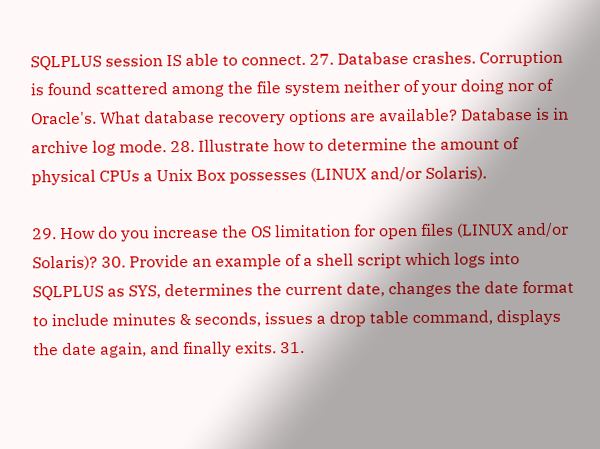SQLPLUS session IS able to connect. 27. Database crashes. Corruption is found scattered among the file system neither of your doing nor of Oracle's. What database recovery options are available? Database is in archive log mode. 28. Illustrate how to determine the amount of physical CPUs a Unix Box possesses (LINUX and/or Solaris).

29. How do you increase the OS limitation for open files (LINUX and/or Solaris)? 30. Provide an example of a shell script which logs into SQLPLUS as SYS, determines the current date, changes the date format to include minutes & seconds, issues a drop table command, displays the date again, and finally exits. 31.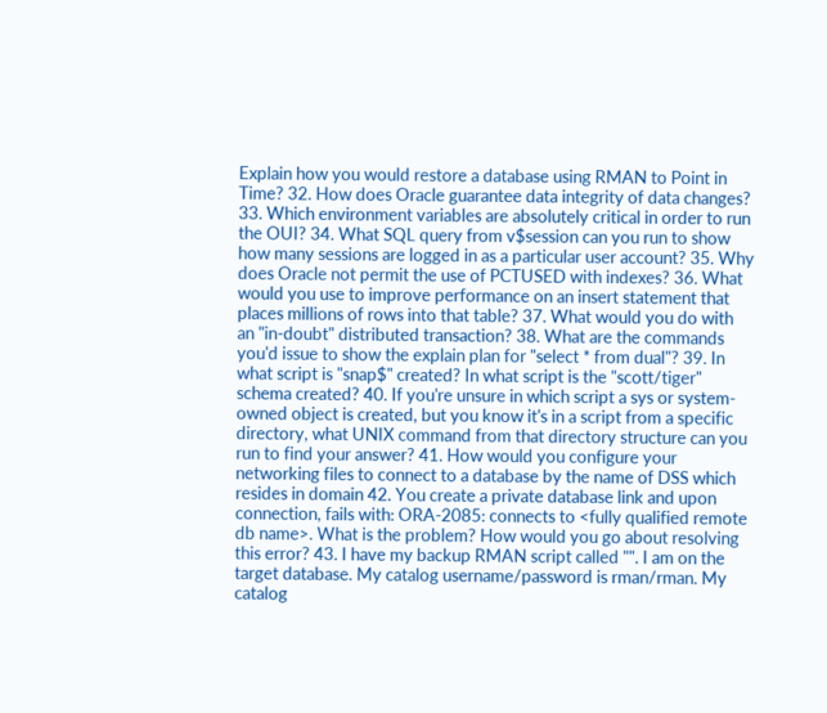Explain how you would restore a database using RMAN to Point in Time? 32. How does Oracle guarantee data integrity of data changes? 33. Which environment variables are absolutely critical in order to run the OUI? 34. What SQL query from v$session can you run to show how many sessions are logged in as a particular user account? 35. Why does Oracle not permit the use of PCTUSED with indexes? 36. What would you use to improve performance on an insert statement that places millions of rows into that table? 37. What would you do with an "in-doubt" distributed transaction? 38. What are the commands you'd issue to show the explain plan for "select * from dual"? 39. In what script is "snap$" created? In what script is the "scott/tiger" schema created? 40. If you're unsure in which script a sys or system-owned object is created, but you know it's in a script from a specific directory, what UNIX command from that directory structure can you run to find your answer? 41. How would you configure your networking files to connect to a database by the name of DSS which resides in domain 42. You create a private database link and upon connection, fails with: ORA-2085: connects to <fully qualified remote db name>. What is the problem? How would you go about resolving this error? 43. I have my backup RMAN script called "". I am on the target database. My catalog username/password is rman/rman. My catalog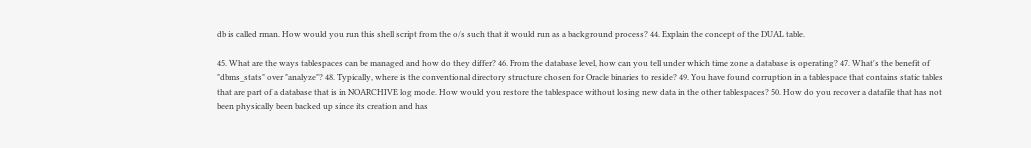db is called rman. How would you run this shell script from the o/s such that it would run as a background process? 44. Explain the concept of the DUAL table.

45. What are the ways tablespaces can be managed and how do they differ? 46. From the database level, how can you tell under which time zone a database is operating? 47. What's the benefit of "dbms_stats" over "analyze"? 48. Typically, where is the conventional directory structure chosen for Oracle binaries to reside? 49. You have found corruption in a tablespace that contains static tables that are part of a database that is in NOARCHIVE log mode. How would you restore the tablespace without losing new data in the other tablespaces? 50. How do you recover a datafile that has not been physically been backed up since its creation and has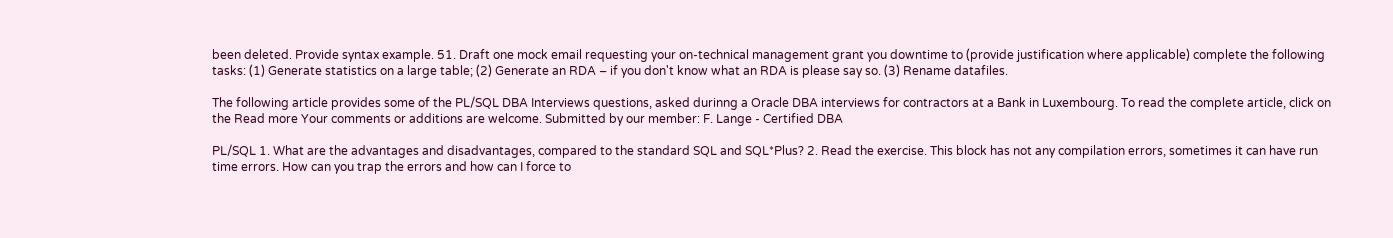been deleted. Provide syntax example. 51. Draft one mock email requesting your on-technical management grant you downtime to (provide justification where applicable) complete the following tasks: (1) Generate statistics on a large table; (2) Generate an RDA – if you don't know what an RDA is please say so. (3) Rename datafiles.

The following article provides some of the PL/SQL DBA Interviews questions, asked durinng a Oracle DBA interviews for contractors at a Bank in Luxembourg. To read the complete article, click on the Read more Your comments or additions are welcome. Submitted by our member: F. Lange - Certified DBA

PL/SQL 1. What are the advantages and disadvantages, compared to the standard SQL and SQL*Plus? 2. Read the exercise. This block has not any compilation errors, sometimes it can have run time errors. How can you trap the errors and how can I force to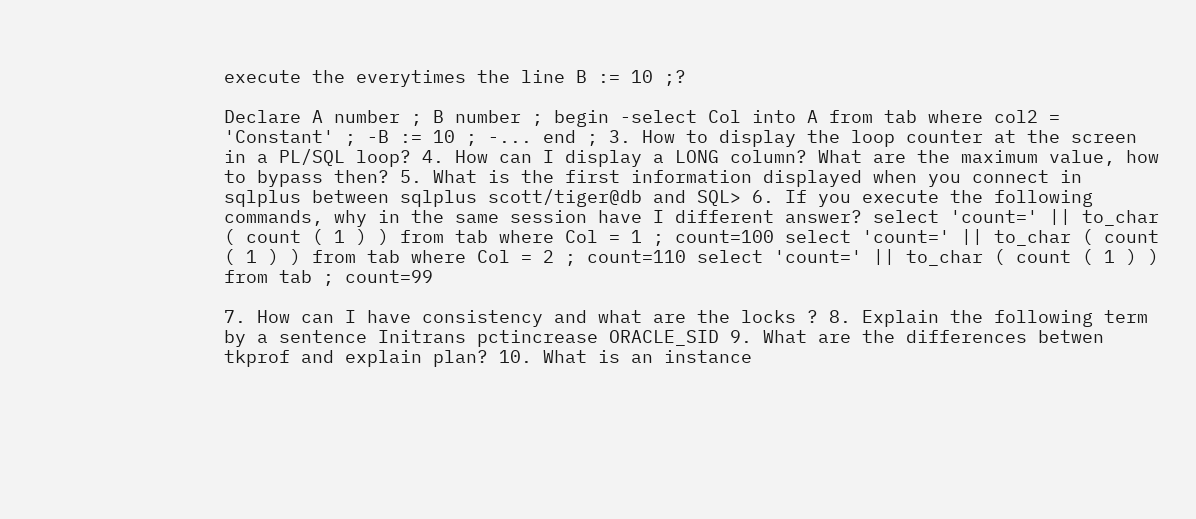execute the everytimes the line B := 10 ;?

Declare A number ; B number ; begin -select Col into A from tab where col2 = 'Constant' ; -B := 10 ; -... end ; 3. How to display the loop counter at the screen in a PL/SQL loop? 4. How can I display a LONG column? What are the maximum value, how to bypass then? 5. What is the first information displayed when you connect in sqlplus between sqlplus scott/tiger@db and SQL> 6. If you execute the following commands, why in the same session have I different answer? select 'count=' || to_char ( count ( 1 ) ) from tab where Col = 1 ; count=100 select 'count=' || to_char ( count ( 1 ) ) from tab where Col = 2 ; count=110 select 'count=' || to_char ( count ( 1 ) ) from tab ; count=99

7. How can I have consistency and what are the locks ? 8. Explain the following term by a sentence Initrans pctincrease ORACLE_SID 9. What are the differences betwen tkprof and explain plan? 10. What is an instance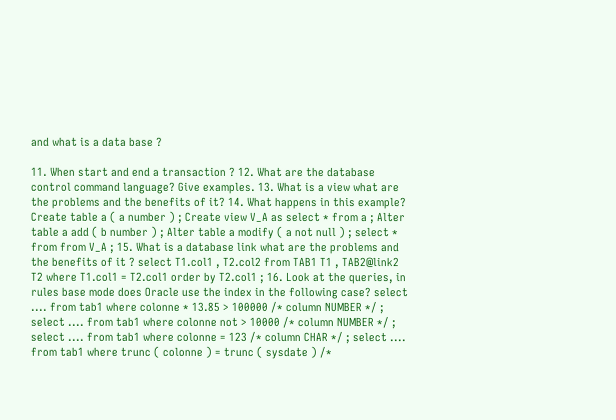and what is a data base ?

11. When start and end a transaction ? 12. What are the database control command language? Give examples. 13. What is a view what are the problems and the benefits of it? 14. What happens in this example? Create table a ( a number ) ; Create view V_A as select * from a ; Alter table a add ( b number ) ; Alter table a modify ( a not null ) ; select * from from V_A ; 15. What is a database link what are the problems and the benefits of it ? select T1.col1 , T2.col2 from TAB1 T1 , TAB2@link2 T2 where T1.col1 = T2.col1 order by T2.col1 ; 16. Look at the queries, in rules base mode does Oracle use the index in the following case? select .... from tab1 where colonne * 13.85 > 100000 /* column NUMBER */ ; select .... from tab1 where colonne not > 10000 /* column NUMBER */ ; select .... from tab1 where colonne = 123 /* column CHAR */ ; select .... from tab1 where trunc ( colonne ) = trunc ( sysdate ) /*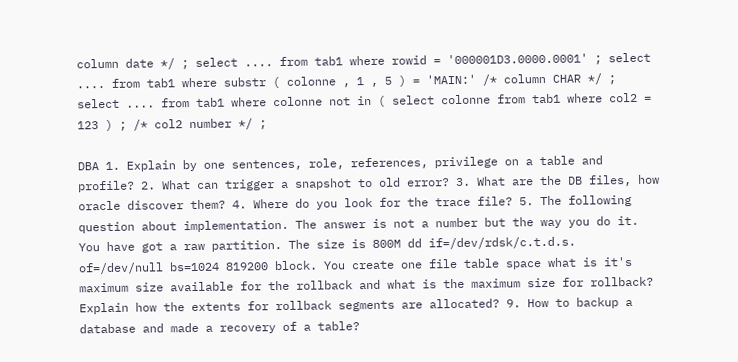column date */ ; select .... from tab1 where rowid = '000001D3.0000.0001' ; select .... from tab1 where substr ( colonne , 1 , 5 ) = 'MAIN:' /* column CHAR */ ; select .... from tab1 where colonne not in ( select colonne from tab1 where col2 = 123 ) ; /* col2 number */ ;

DBA 1. Explain by one sentences, role, references, privilege on a table and profile? 2. What can trigger a snapshot to old error? 3. What are the DB files, how oracle discover them? 4. Where do you look for the trace file? 5. The following question about implementation. The answer is not a number but the way you do it. You have got a raw partition. The size is 800M dd if=/dev/rdsk/c.t.d.s. of=/dev/null bs=1024 819200 block. You create one file table space what is it's maximum size available for the rollback and what is the maximum size for rollback? Explain how the extents for rollback segments are allocated? 9. How to backup a database and made a recovery of a table?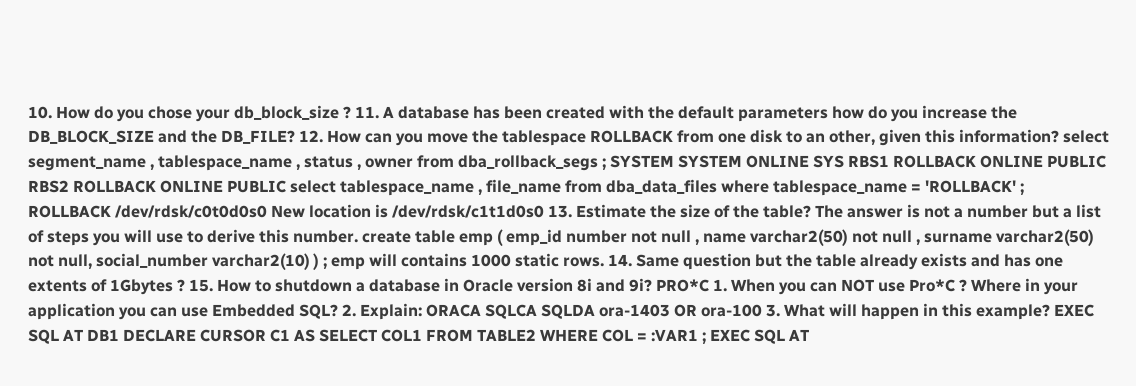10. How do you chose your db_block_size ? 11. A database has been created with the default parameters how do you increase the DB_BLOCK_SIZE and the DB_FILE? 12. How can you move the tablespace ROLLBACK from one disk to an other, given this information? select segment_name , tablespace_name , status , owner from dba_rollback_segs ; SYSTEM SYSTEM ONLINE SYS RBS1 ROLLBACK ONLINE PUBLIC RBS2 ROLLBACK ONLINE PUBLIC select tablespace_name , file_name from dba_data_files where tablespace_name = 'ROLLBACK' ; ROLLBACK /dev/rdsk/c0t0d0s0 New location is /dev/rdsk/c1t1d0s0 13. Estimate the size of the table? The answer is not a number but a list of steps you will use to derive this number. create table emp ( emp_id number not null , name varchar2(50) not null , surname varchar2(50) not null, social_number varchar2(10) ) ; emp will contains 1000 static rows. 14. Same question but the table already exists and has one extents of 1Gbytes ? 15. How to shutdown a database in Oracle version 8i and 9i? PRO*C 1. When you can NOT use Pro*C ? Where in your application you can use Embedded SQL? 2. Explain: ORACA SQLCA SQLDA ora-1403 OR ora-100 3. What will happen in this example? EXEC SQL AT DB1 DECLARE CURSOR C1 AS SELECT COL1 FROM TABLE2 WHERE COL = :VAR1 ; EXEC SQL AT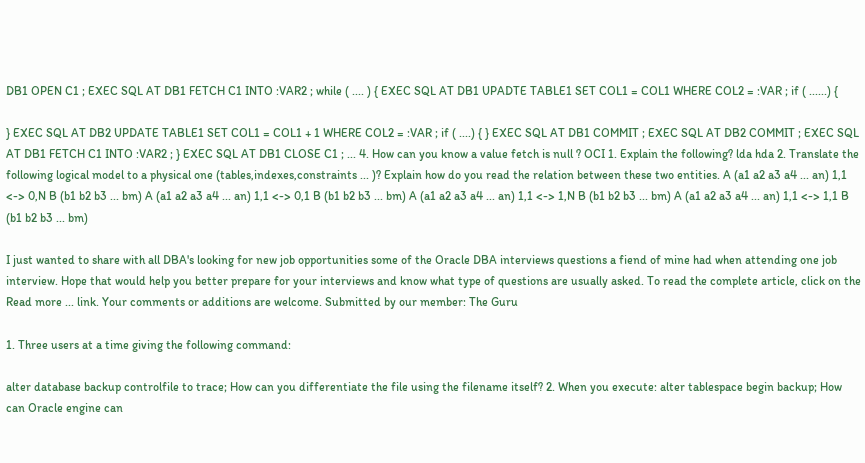DB1 OPEN C1 ; EXEC SQL AT DB1 FETCH C1 INTO :VAR2 ; while ( .... ) { EXEC SQL AT DB1 UPADTE TABLE1 SET COL1 = COL1 WHERE COL2 = :VAR ; if ( ......) {

} EXEC SQL AT DB2 UPDATE TABLE1 SET COL1 = COL1 + 1 WHERE COL2 = :VAR ; if ( ....) { } EXEC SQL AT DB1 COMMIT ; EXEC SQL AT DB2 COMMIT ; EXEC SQL AT DB1 FETCH C1 INTO :VAR2 ; } EXEC SQL AT DB1 CLOSE C1 ; ... 4. How can you know a value fetch is null ? OCI 1. Explain the following? lda hda 2. Translate the following logical model to a physical one (tables,indexes,constraints ... )? Explain how do you read the relation between these two entities. A (a1 a2 a3 a4 ... an) 1,1 <-> 0,N B (b1 b2 b3 ... bm) A (a1 a2 a3 a4 ... an) 1,1 <-> 0,1 B (b1 b2 b3 ... bm) A (a1 a2 a3 a4 ... an) 1,1 <-> 1,N B (b1 b2 b3 ... bm) A (a1 a2 a3 a4 ... an) 1,1 <-> 1,1 B (b1 b2 b3 ... bm)

I just wanted to share with all DBA's looking for new job opportunities some of the Oracle DBA interviews questions a fiend of mine had when attending one job interview. Hope that would help you better prepare for your interviews and know what type of questions are usually asked. To read the complete article, click on the Read more ... link. Your comments or additions are welcome. Submitted by our member: The Guru

1. Three users at a time giving the following command:

alter database backup controlfile to trace; How can you differentiate the file using the filename itself? 2. When you execute: alter tablespace begin backup; How can Oracle engine can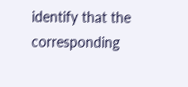identify that the corresponding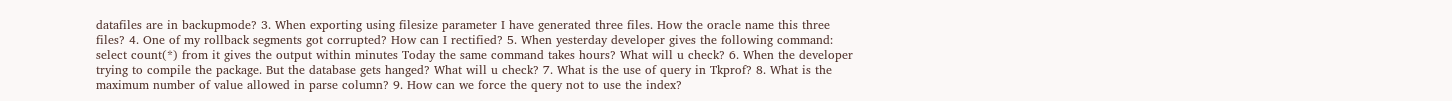datafiles are in backupmode? 3. When exporting using filesize parameter I have generated three files. How the oracle name this three files? 4. One of my rollback segments got corrupted? How can I rectified? 5. When yesterday developer gives the following command: select count(*) from it gives the output within minutes Today the same command takes hours? What will u check? 6. When the developer trying to compile the package. But the database gets hanged? What will u check? 7. What is the use of query in Tkprof? 8. What is the maximum number of value allowed in parse column? 9. How can we force the query not to use the index?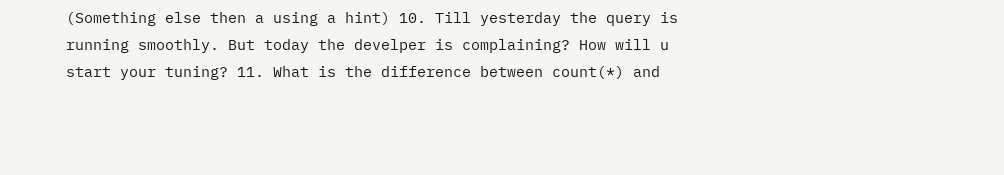(Something else then a using a hint) 10. Till yesterday the query is running smoothly. But today the develper is complaining? How will u start your tuning? 11. What is the difference between count(*) and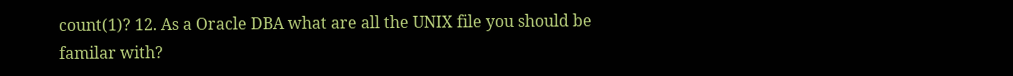count(1)? 12. As a Oracle DBA what are all the UNIX file you should be familar with?